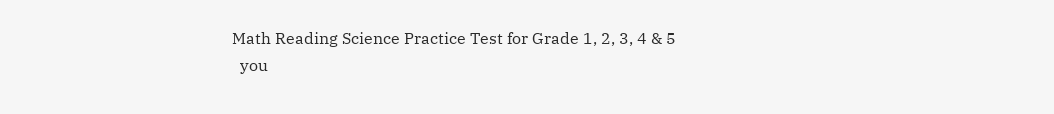Math Reading Science Practice Test for Grade 1, 2, 3, 4 & 5
  you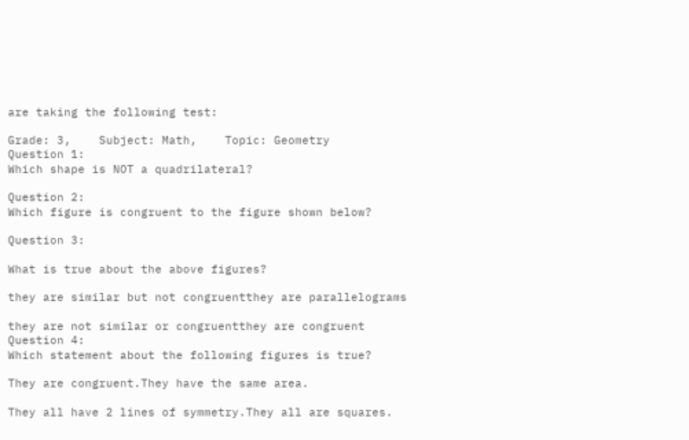are taking the following test:

Grade: 3,    Subject: Math,    Topic: Geometry
Question 1:
Which shape is NOT a quadrilateral?

Question 2:
Which figure is congruent to the figure shown below?

Question 3:

What is true about the above figures?

they are similar but not congruentthey are parallelograms

they are not similar or congruentthey are congruent
Question 4:
Which statement about the following figures is true?

They are congruent.They have the same area.

They all have 2 lines of symmetry.They all are squares.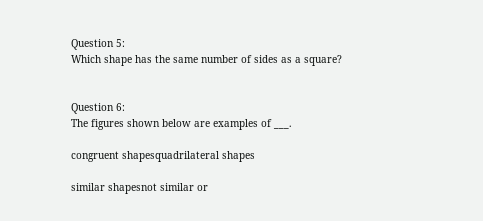Question 5:
Which shape has the same number of sides as a square?


Question 6:
The figures shown below are examples of ___.

congruent shapesquadrilateral shapes

similar shapesnot similar or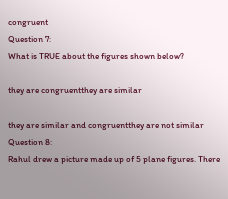congruent
Question 7:
What is TRUE about the figures shown below?

they are congruentthey are similar

they are similar and congruentthey are not similar
Question 8:
Rahul drew a picture made up of 5 plane figures. There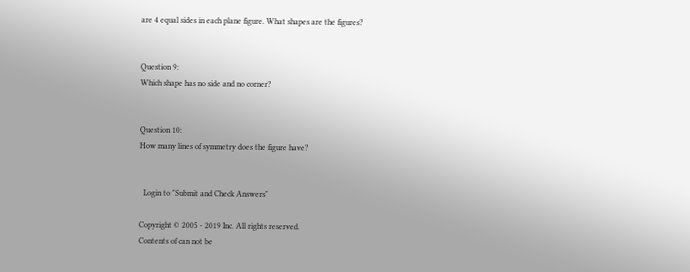are 4 equal sides in each plane figure. What shapes are the figures?


Question 9:
Which shape has no side and no corner?


Question 10:
How many lines of symmetry does the figure have?


  Login to "Submit and Check Answers"

Copyright © 2005 - 2019 Inc. All rights reserved.
Contents of can not be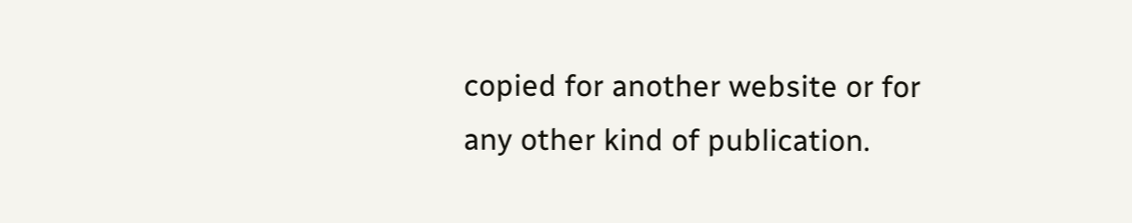copied for another website or for any other kind of publication.